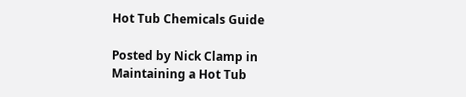Hot Tub Chemicals Guide

Posted by Nick Clamp in Maintaining a Hot Tub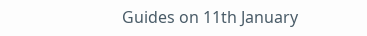Guides on 11th January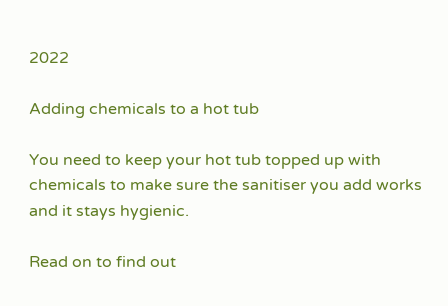2022

Adding chemicals to a hot tub

You need to keep your hot tub topped up with chemicals to make sure the sanitiser you add works and it stays hygienic.

Read on to find out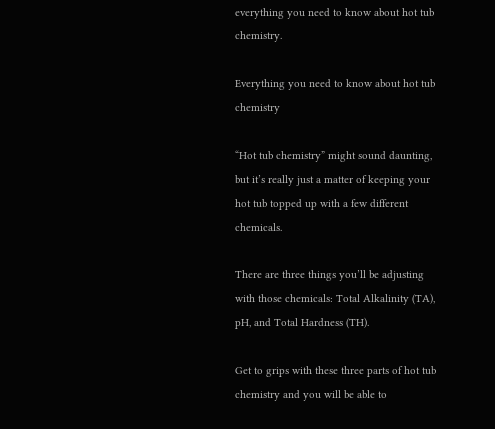everything you need to know about hot tub chemistry.

Everything you need to know about hot tub chemistry

“Hot tub chemistry” might sound daunting, but it’s really just a matter of keeping your hot tub topped up with a few different chemicals.

There are three things you’ll be adjusting with those chemicals: Total Alkalinity (TA), pH, and Total Hardness (TH).

Get to grips with these three parts of hot tub chemistry and you will be able to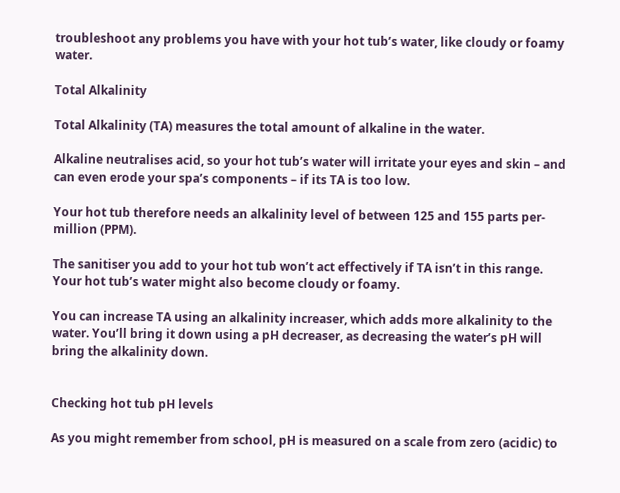troubleshoot any problems you have with your hot tub’s water, like cloudy or foamy water.

Total Alkalinity

Total Alkalinity (TA) measures the total amount of alkaline in the water.

Alkaline neutralises acid, so your hot tub’s water will irritate your eyes and skin – and can even erode your spa’s components – if its TA is too low.

Your hot tub therefore needs an alkalinity level of between 125 and 155 parts per-million (PPM).

The sanitiser you add to your hot tub won’t act effectively if TA isn’t in this range. Your hot tub’s water might also become cloudy or foamy.

You can increase TA using an alkalinity increaser, which adds more alkalinity to the water. You’ll bring it down using a pH decreaser, as decreasing the water’s pH will bring the alkalinity down.


Checking hot tub pH levels

As you might remember from school, pH is measured on a scale from zero (acidic) to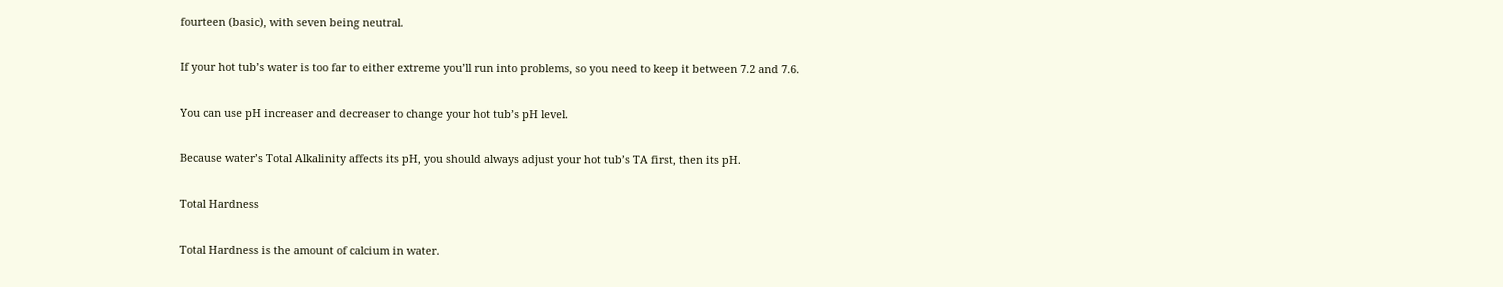fourteen (basic), with seven being neutral.

If your hot tub’s water is too far to either extreme you’ll run into problems, so you need to keep it between 7.2 and 7.6.

You can use pH increaser and decreaser to change your hot tub’s pH level.

Because water’s Total Alkalinity affects its pH, you should always adjust your hot tub’s TA first, then its pH.

Total Hardness

Total Hardness is the amount of calcium in water.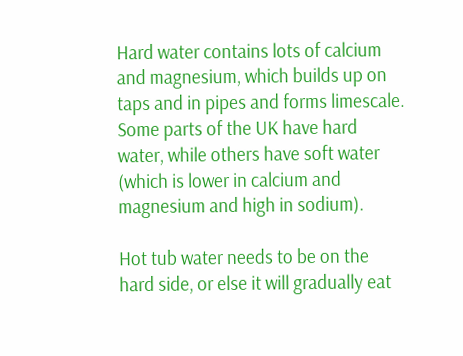Hard water contains lots of calcium and magnesium, which builds up on taps and in pipes and forms limescale. Some parts of the UK have hard water, while others have soft water (which is lower in calcium and magnesium and high in sodium).

Hot tub water needs to be on the hard side, or else it will gradually eat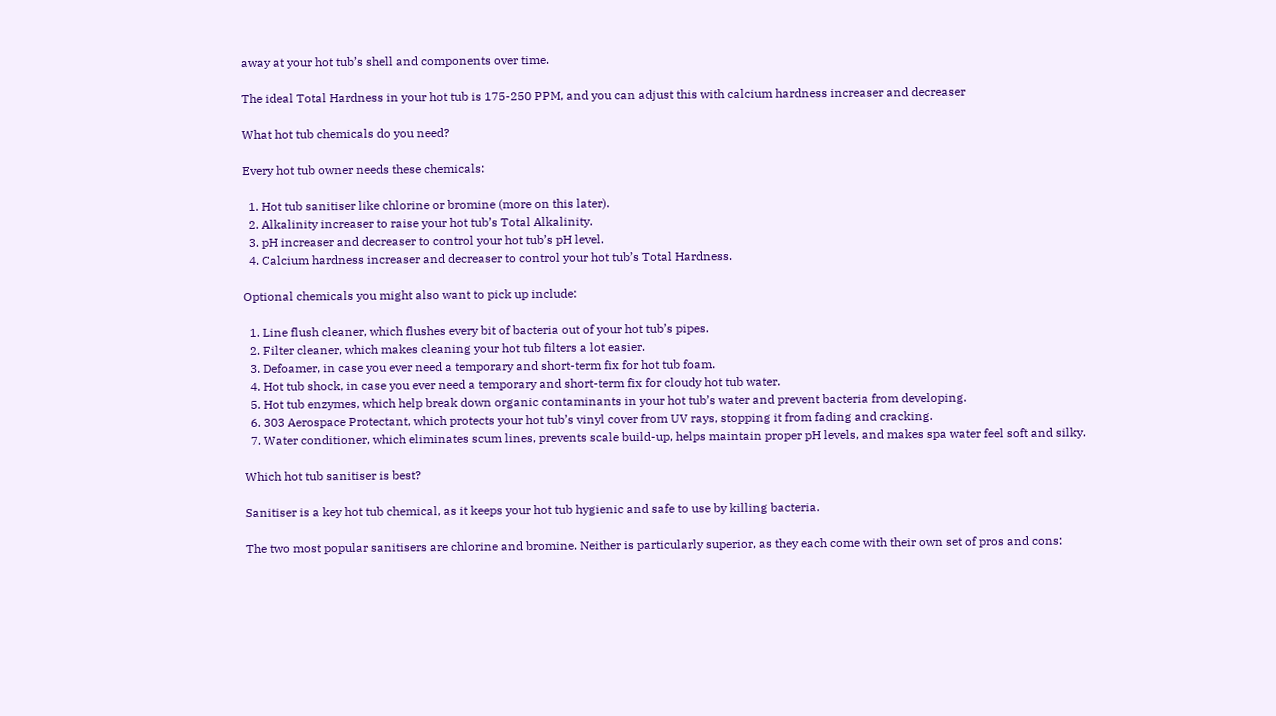away at your hot tub’s shell and components over time.

The ideal Total Hardness in your hot tub is 175-250 PPM, and you can adjust this with calcium hardness increaser and decreaser

What hot tub chemicals do you need?

Every hot tub owner needs these chemicals:

  1. Hot tub sanitiser like chlorine or bromine (more on this later).
  2. Alkalinity increaser to raise your hot tub’s Total Alkalinity.
  3. pH increaser and decreaser to control your hot tub’s pH level.
  4. Calcium hardness increaser and decreaser to control your hot tub’s Total Hardness.

Optional chemicals you might also want to pick up include:

  1. Line flush cleaner, which flushes every bit of bacteria out of your hot tub’s pipes.
  2. Filter cleaner, which makes cleaning your hot tub filters a lot easier.
  3. Defoamer, in case you ever need a temporary and short-term fix for hot tub foam.
  4. Hot tub shock, in case you ever need a temporary and short-term fix for cloudy hot tub water.
  5. Hot tub enzymes, which help break down organic contaminants in your hot tub’s water and prevent bacteria from developing.
  6. 303 Aerospace Protectant, which protects your hot tub’s vinyl cover from UV rays, stopping it from fading and cracking.
  7. Water conditioner, which eliminates scum lines, prevents scale build-up, helps maintain proper pH levels, and makes spa water feel soft and silky.

Which hot tub sanitiser is best?

Sanitiser is a key hot tub chemical, as it keeps your hot tub hygienic and safe to use by killing bacteria.

The two most popular sanitisers are chlorine and bromine. Neither is particularly superior, as they each come with their own set of pros and cons: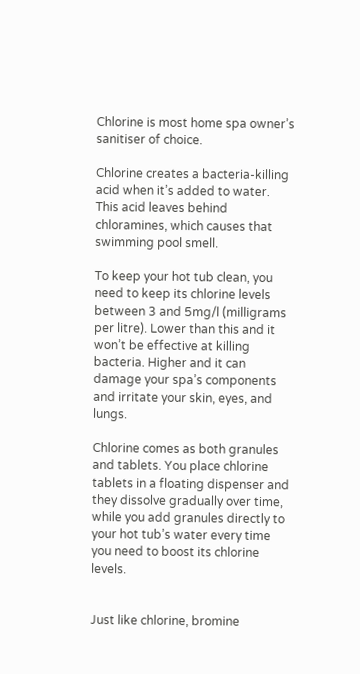Chlorine is most home spa owner’s sanitiser of choice.

Chlorine creates a bacteria-killing acid when it’s added to water. This acid leaves behind chloramines, which causes that swimming pool smell.

To keep your hot tub clean, you need to keep its chlorine levels between 3 and 5mg/l (milligrams per litre). Lower than this and it won’t be effective at killing bacteria. Higher and it can damage your spa’s components and irritate your skin, eyes, and lungs.

Chlorine comes as both granules and tablets. You place chlorine tablets in a floating dispenser and they dissolve gradually over time, while you add granules directly to your hot tub’s water every time you need to boost its chlorine levels.


Just like chlorine, bromine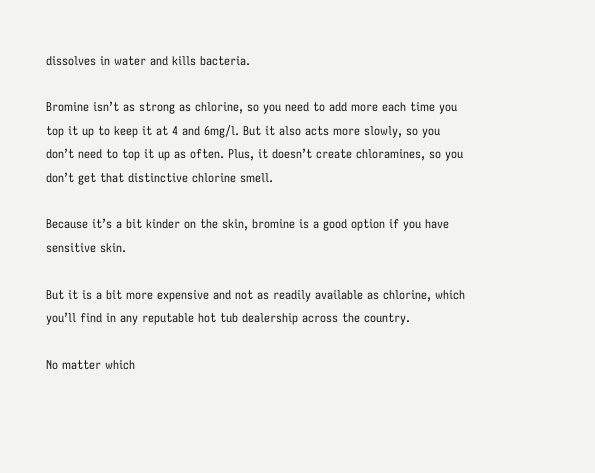dissolves in water and kills bacteria.

Bromine isn’t as strong as chlorine, so you need to add more each time you top it up to keep it at 4 and 6mg/l. But it also acts more slowly, so you don’t need to top it up as often. Plus, it doesn’t create chloramines, so you don’t get that distinctive chlorine smell.

Because it’s a bit kinder on the skin, bromine is a good option if you have sensitive skin.

But it is a bit more expensive and not as readily available as chlorine, which you’ll find in any reputable hot tub dealership across the country.

No matter which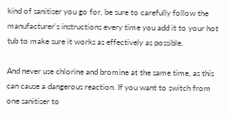kind of sanitiser you go for, be sure to carefully follow the manufacturer’s instructions every time you add it to your hot tub to make sure it works as effectively as possible.

And never use chlorine and bromine at the same time, as this can cause a dangerous reaction. If you want to switch from one sanitiser to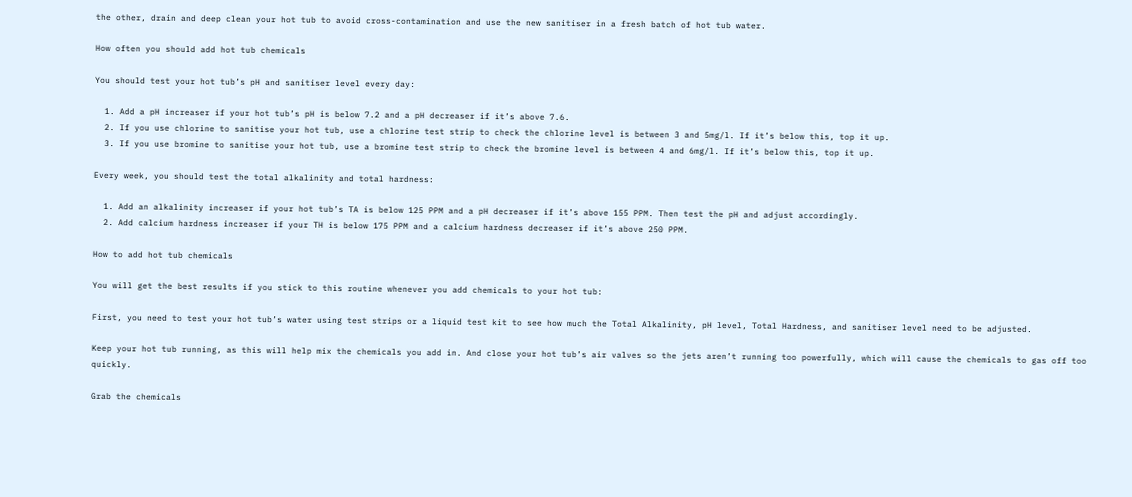the other, drain and deep clean your hot tub to avoid cross-contamination and use the new sanitiser in a fresh batch of hot tub water.

How often you should add hot tub chemicals

You should test your hot tub’s pH and sanitiser level every day:

  1. Add a pH increaser if your hot tub’s pH is below 7.2 and a pH decreaser if it’s above 7.6.
  2. If you use chlorine to sanitise your hot tub, use a chlorine test strip to check the chlorine level is between 3 and 5mg/l. If it’s below this, top it up.
  3. If you use bromine to sanitise your hot tub, use a bromine test strip to check the bromine level is between 4 and 6mg/l. If it’s below this, top it up.

Every week, you should test the total alkalinity and total hardness:

  1. Add an alkalinity increaser if your hot tub’s TA is below 125 PPM and a pH decreaser if it’s above 155 PPM. Then test the pH and adjust accordingly.
  2. Add calcium hardness increaser if your TH is below 175 PPM and a calcium hardness decreaser if it’s above 250 PPM.

How to add hot tub chemicals

You will get the best results if you stick to this routine whenever you add chemicals to your hot tub:

First, you need to test your hot tub’s water using test strips or a liquid test kit to see how much the Total Alkalinity, pH level, Total Hardness, and sanitiser level need to be adjusted.

Keep your hot tub running, as this will help mix the chemicals you add in. And close your hot tub’s air valves so the jets aren’t running too powerfully, which will cause the chemicals to gas off too quickly.

Grab the chemicals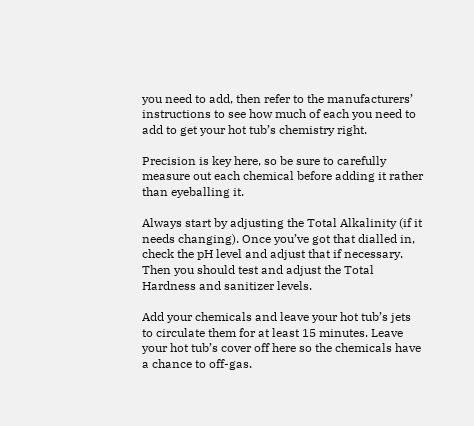you need to add, then refer to the manufacturers’ instructions to see how much of each you need to add to get your hot tub’s chemistry right.

Precision is key here, so be sure to carefully measure out each chemical before adding it rather than eyeballing it.

Always start by adjusting the Total Alkalinity (if it needs changing). Once you’ve got that dialled in, check the pH level and adjust that if necessary. Then you should test and adjust the Total Hardness and sanitizer levels.

Add your chemicals and leave your hot tub’s jets to circulate them for at least 15 minutes. Leave your hot tub’s cover off here so the chemicals have a chance to off-gas.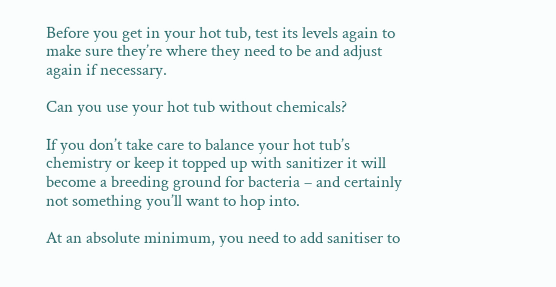Before you get in your hot tub, test its levels again to make sure they’re where they need to be and adjust again if necessary.

Can you use your hot tub without chemicals?

If you don’t take care to balance your hot tub’s chemistry or keep it topped up with sanitizer it will become a breeding ground for bacteria – and certainly not something you’ll want to hop into.

At an absolute minimum, you need to add sanitiser to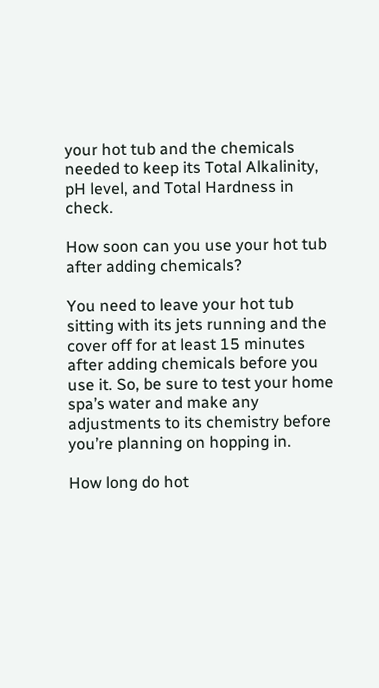your hot tub and the chemicals needed to keep its Total Alkalinity, pH level, and Total Hardness in check.

How soon can you use your hot tub after adding chemicals?

You need to leave your hot tub sitting with its jets running and the cover off for at least 15 minutes after adding chemicals before you use it. So, be sure to test your home spa’s water and make any adjustments to its chemistry before you’re planning on hopping in.

How long do hot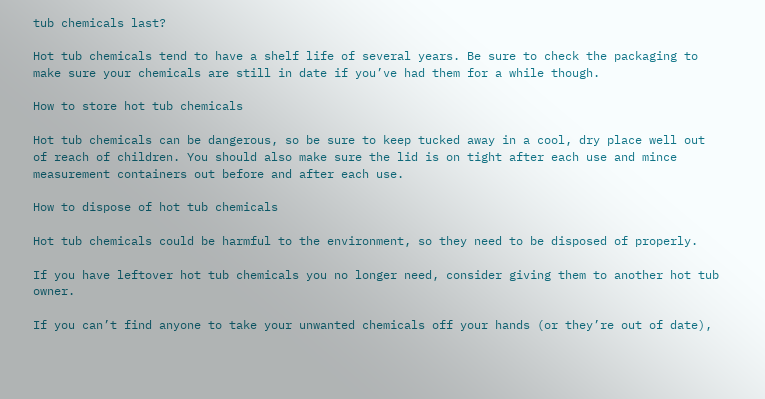tub chemicals last?

Hot tub chemicals tend to have a shelf life of several years. Be sure to check the packaging to make sure your chemicals are still in date if you’ve had them for a while though.

How to store hot tub chemicals

Hot tub chemicals can be dangerous, so be sure to keep tucked away in a cool, dry place well out of reach of children. You should also make sure the lid is on tight after each use and mince measurement containers out before and after each use.

How to dispose of hot tub chemicals

Hot tub chemicals could be harmful to the environment, so they need to be disposed of properly.

If you have leftover hot tub chemicals you no longer need, consider giving them to another hot tub owner.

If you can’t find anyone to take your unwanted chemicals off your hands (or they’re out of date),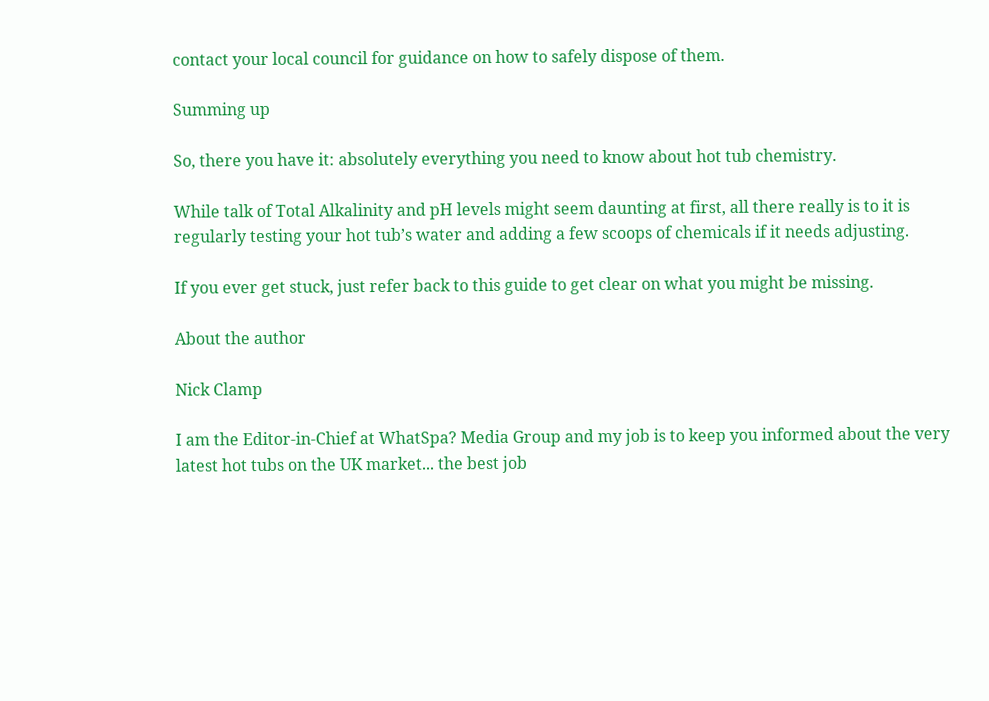contact your local council for guidance on how to safely dispose of them.

Summing up

So, there you have it: absolutely everything you need to know about hot tub chemistry.

While talk of Total Alkalinity and pH levels might seem daunting at first, all there really is to it is regularly testing your hot tub’s water and adding a few scoops of chemicals if it needs adjusting.

If you ever get stuck, just refer back to this guide to get clear on what you might be missing.

About the author

Nick Clamp

I am the Editor-in-Chief at WhatSpa? Media Group and my job is to keep you informed about the very latest hot tubs on the UK market... the best job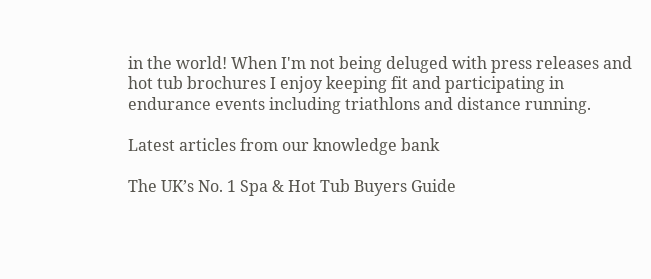in the world! When I'm not being deluged with press releases and hot tub brochures I enjoy keeping fit and participating in endurance events including triathlons and distance running.

Latest articles from our knowledge bank

The UK’s No. 1 Spa & Hot Tub Buyers Guide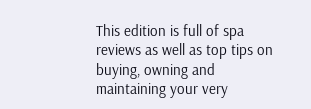This edition is full of spa reviews as well as top tips on buying, owning and maintaining your very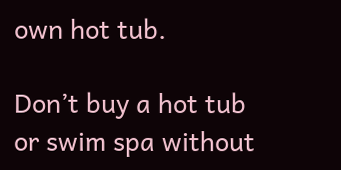own hot tub.

Don’t buy a hot tub or swim spa without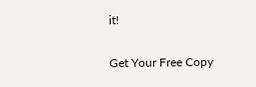it!

Get Your Free Copy